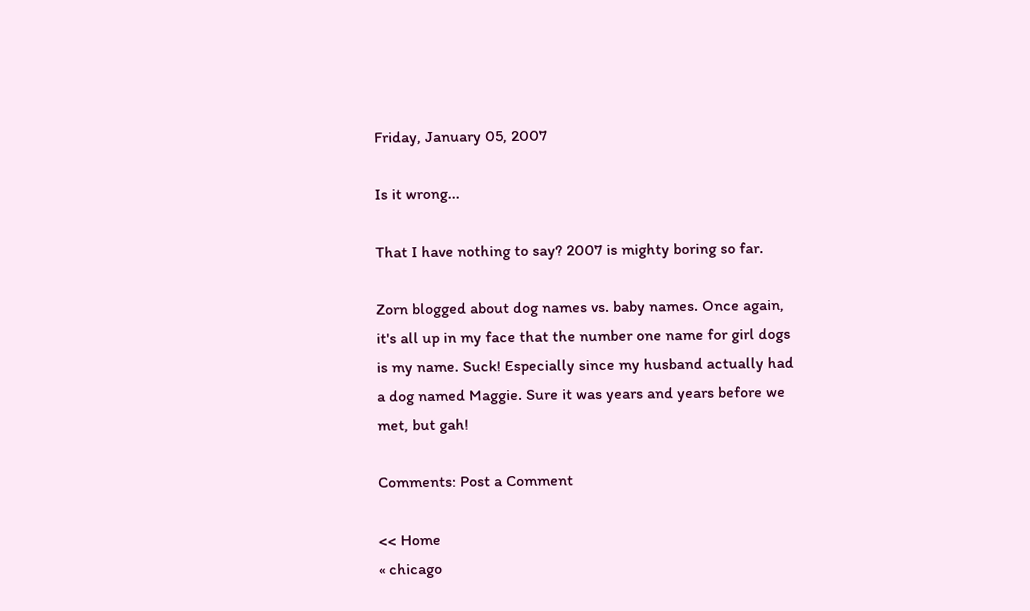Friday, January 05, 2007

Is it wrong...

That I have nothing to say? 2007 is mighty boring so far.

Zorn blogged about dog names vs. baby names. Once again, it's all up in my face that the number one name for girl dogs is my name. Suck! Especially since my husband actually had a dog named Maggie. Sure it was years and years before we met, but gah!

Comments: Post a Comment

<< Home
« chicago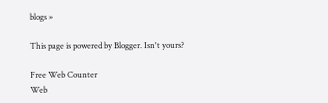blogs »

This page is powered by Blogger. Isn't yours?

Free Web Counter
Web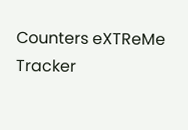Counters eXTReMe Tracker